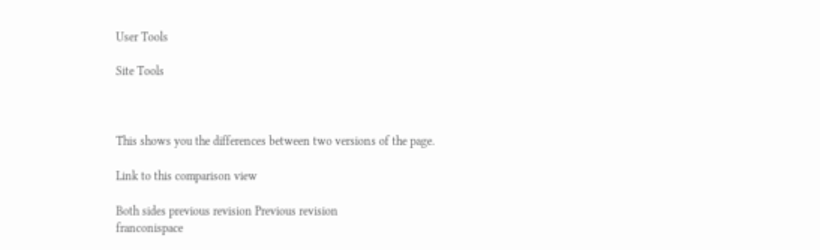User Tools

Site Tools



This shows you the differences between two versions of the page.

Link to this comparison view

Both sides previous revision Previous revision
franconispace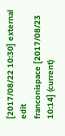[2017/08/22 10:30] external edit
franconispace [2017/08/23 10:14] (current)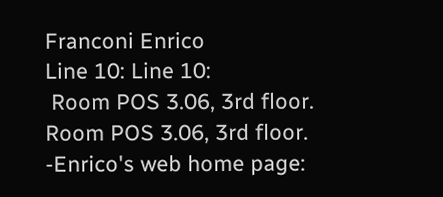Franconi Enrico
Line 10: Line 10:
 Room POS 3.06, 3rd floor. Room POS 3.06, 3rd floor.
-Enrico's web home page: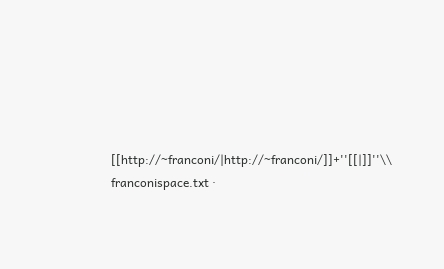[[http://~franconi/|http://~franconi/]]+''[[|]]''\\
franconispace.txt ·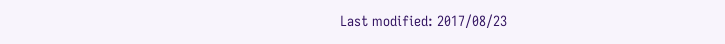Last modified: 2017/08/23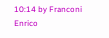10:14 by Franconi Enrico